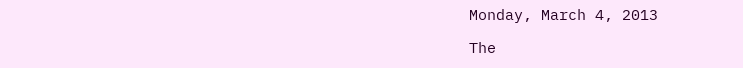Monday, March 4, 2013

The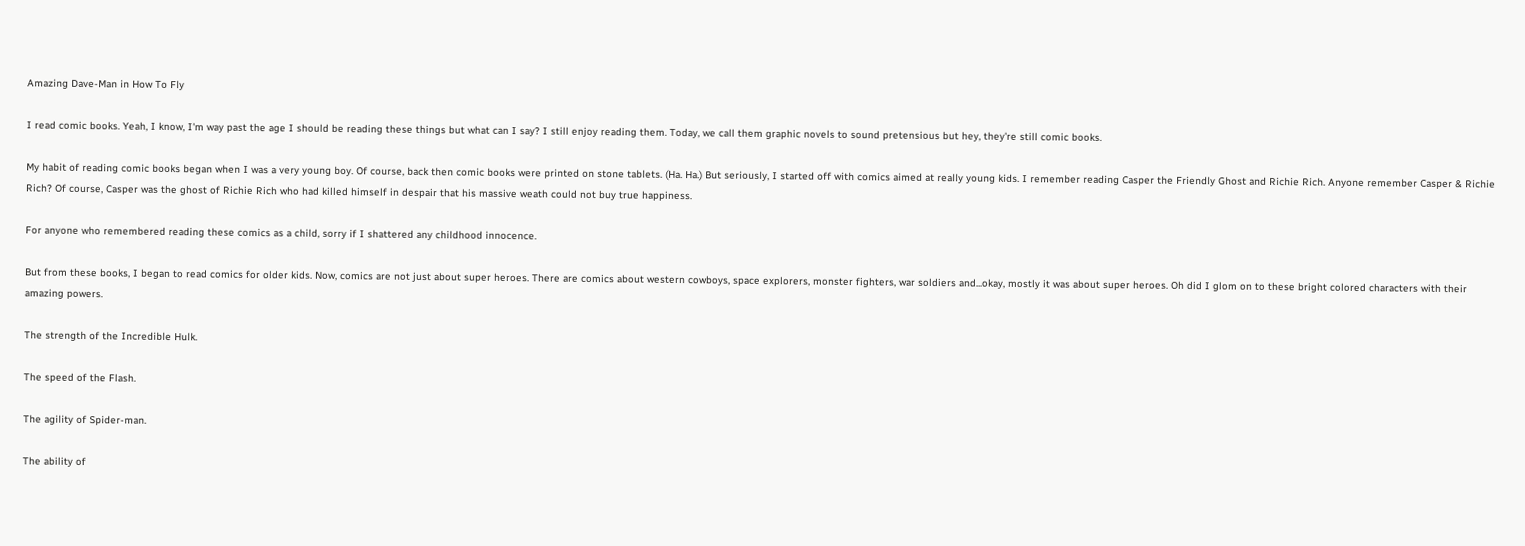Amazing Dave-Man in How To Fly

I read comic books. Yeah, I know, I'm way past the age I should be reading these things but what can I say? I still enjoy reading them. Today, we call them graphic novels to sound pretensious but hey, they're still comic books.

My habit of reading comic books began when I was a very young boy. Of course, back then comic books were printed on stone tablets. (Ha. Ha.) But seriously, I started off with comics aimed at really young kids. I remember reading Casper the Friendly Ghost and Richie Rich. Anyone remember Casper & Richie Rich? Of course, Casper was the ghost of Richie Rich who had killed himself in despair that his massive weath could not buy true happiness.

For anyone who remembered reading these comics as a child, sorry if I shattered any childhood innocence.

But from these books, I began to read comics for older kids. Now, comics are not just about super heroes. There are comics about western cowboys, space explorers, monster fighters, war soldiers and...okay, mostly it was about super heroes. Oh did I glom on to these bright colored characters with their amazing powers.

The strength of the Incredible Hulk.

The speed of the Flash.

The agility of Spider-man.

The ability of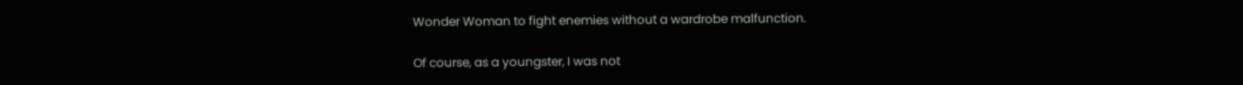Wonder Woman to fight enemies without a wardrobe malfunction.

Of course, as a youngster, I was not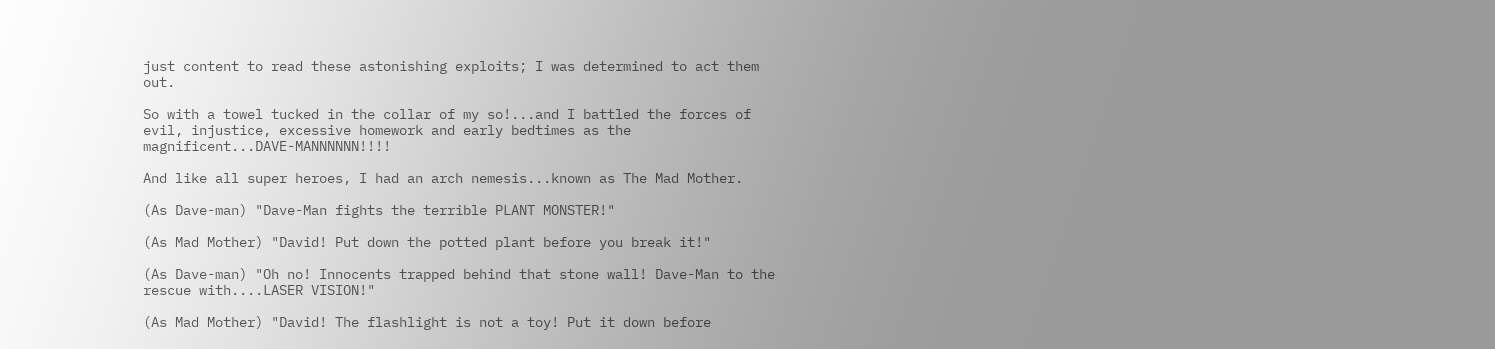just content to read these astonishing exploits; I was determined to act them out.

So with a towel tucked in the collar of my so!...and I battled the forces of evil, injustice, excessive homework and early bedtimes as the magnificent...DAVE-MANNNNNN!!!!

And like all super heroes, I had an arch nemesis...known as The Mad Mother.

(As Dave-man) "Dave-Man fights the terrible PLANT MONSTER!"

(As Mad Mother) "David! Put down the potted plant before you break it!"

(As Dave-man) "Oh no! Innocents trapped behind that stone wall! Dave-Man to the rescue with....LASER VISION!"

(As Mad Mother) "David! The flashlight is not a toy! Put it down before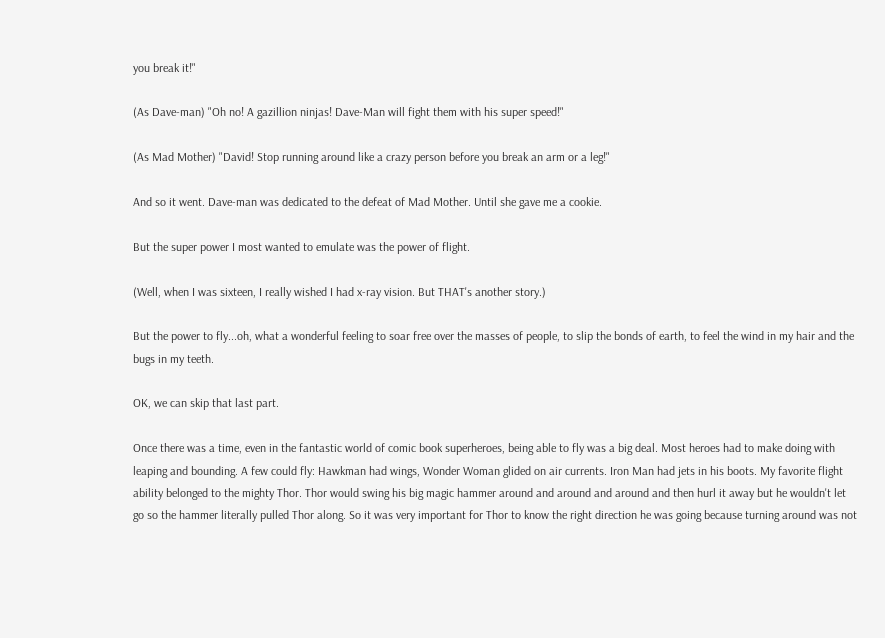you break it!"

(As Dave-man) "Oh no! A gazillion ninjas! Dave-Man will fight them with his super speed!"

(As Mad Mother) "David! Stop running around like a crazy person before you break an arm or a leg!"

And so it went. Dave-man was dedicated to the defeat of Mad Mother. Until she gave me a cookie.

But the super power I most wanted to emulate was the power of flight.

(Well, when I was sixteen, I really wished I had x-ray vision. But THAT's another story.)

But the power to fly...oh, what a wonderful feeling to soar free over the masses of people, to slip the bonds of earth, to feel the wind in my hair and the bugs in my teeth.

OK, we can skip that last part.

Once there was a time, even in the fantastic world of comic book superheroes, being able to fly was a big deal. Most heroes had to make doing with leaping and bounding. A few could fly: Hawkman had wings, Wonder Woman glided on air currents. Iron Man had jets in his boots. My favorite flight ability belonged to the mighty Thor. Thor would swing his big magic hammer around and around and around and then hurl it away but he wouldn't let go so the hammer literally pulled Thor along. So it was very important for Thor to know the right direction he was going because turning around was not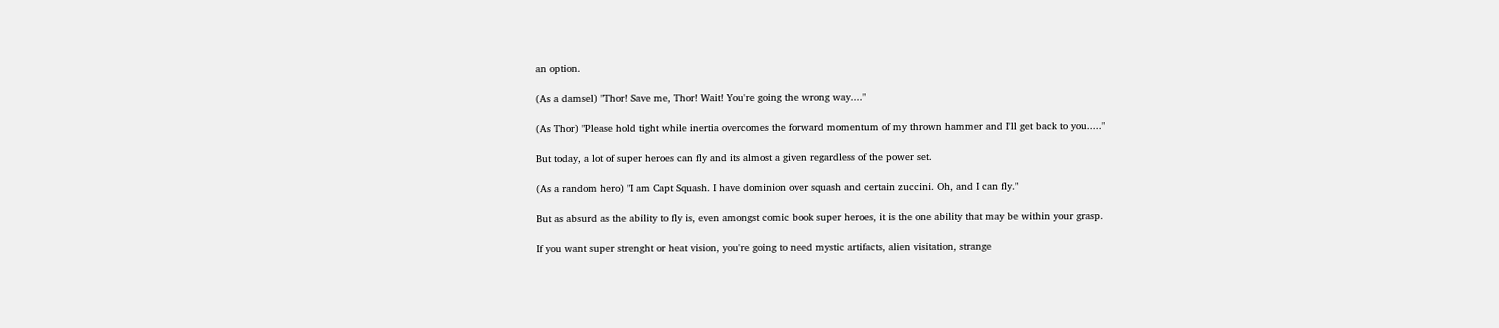an option.

(As a damsel) "Thor! Save me, Thor! Wait! You're going the wrong way...."

(As Thor) "Please hold tight while inertia overcomes the forward momentum of my thrown hammer and I'll get back to you....."

But today, a lot of super heroes can fly and its almost a given regardless of the power set.

(As a random hero) "I am Capt Squash. I have dominion over squash and certain zuccini. Oh, and I can fly."

But as absurd as the ability to fly is, even amongst comic book super heroes, it is the one ability that may be within your grasp.

If you want super strenght or heat vision, you're going to need mystic artifacts, alien visitation, strange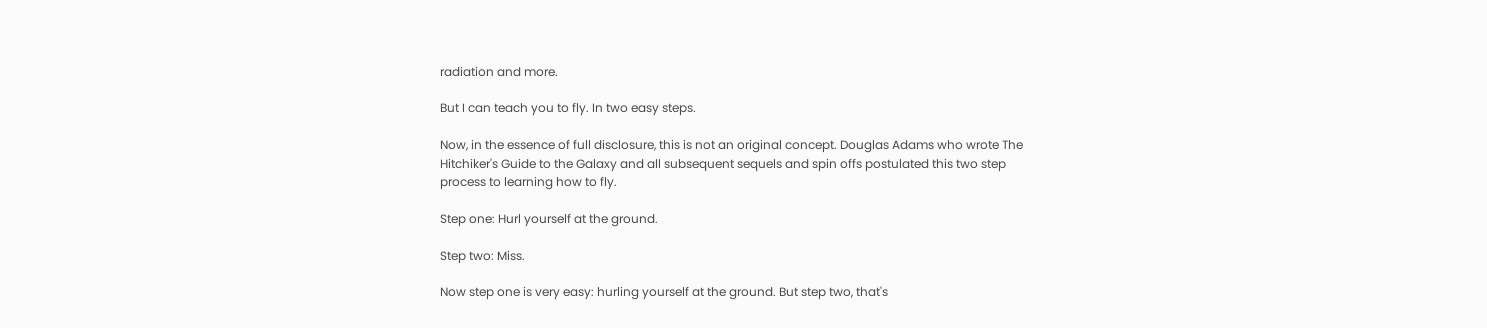radiation and more.

But I can teach you to fly. In two easy steps.

Now, in the essence of full disclosure, this is not an original concept. Douglas Adams who wrote The Hitchiker's Guide to the Galaxy and all subsequent sequels and spin offs postulated this two step process to learning how to fly.

Step one: Hurl yourself at the ground.

Step two: Miss.

Now step one is very easy: hurling yourself at the ground. But step two, that's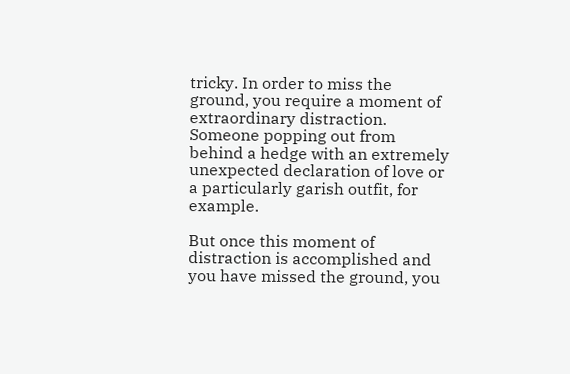tricky. In order to miss the ground, you require a moment of extraordinary distraction. Someone popping out from behind a hedge with an extremely unexpected declaration of love or a particularly garish outfit, for example.

But once this moment of distraction is accomplished and you have missed the ground, you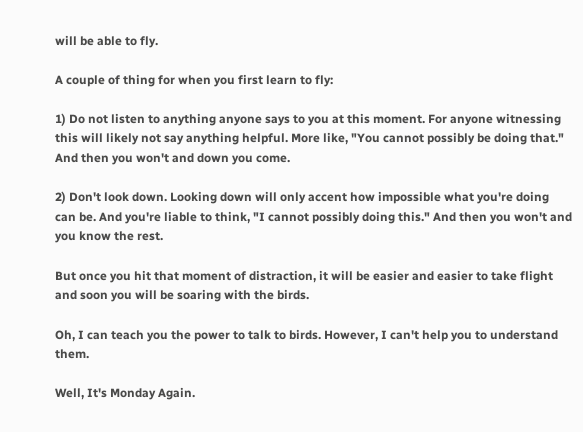will be able to fly.

A couple of thing for when you first learn to fly:

1) Do not listen to anything anyone says to you at this moment. For anyone witnessing this will likely not say anything helpful. More like, "You cannot possibly be doing that." And then you won't and down you come.

2) Don't look down. Looking down will only accent how impossible what you're doing can be. And you're liable to think, "I cannot possibly doing this." And then you won't and you know the rest.

But once you hit that moment of distraction, it will be easier and easier to take flight and soon you will be soaring with the birds.

Oh, I can teach you the power to talk to birds. However, I can't help you to understand them.

Well, It's Monday Again.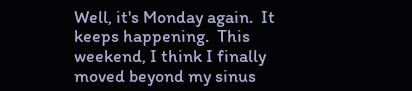Well, it's Monday again.  It keeps happening.  This weekend, I think I finally moved beyond my sinus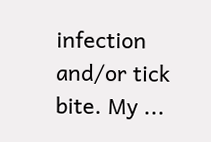infection and/or tick bite. My ...